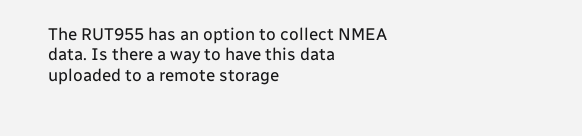The RUT955 has an option to collect NMEA data. Is there a way to have this data uploaded to a remote storage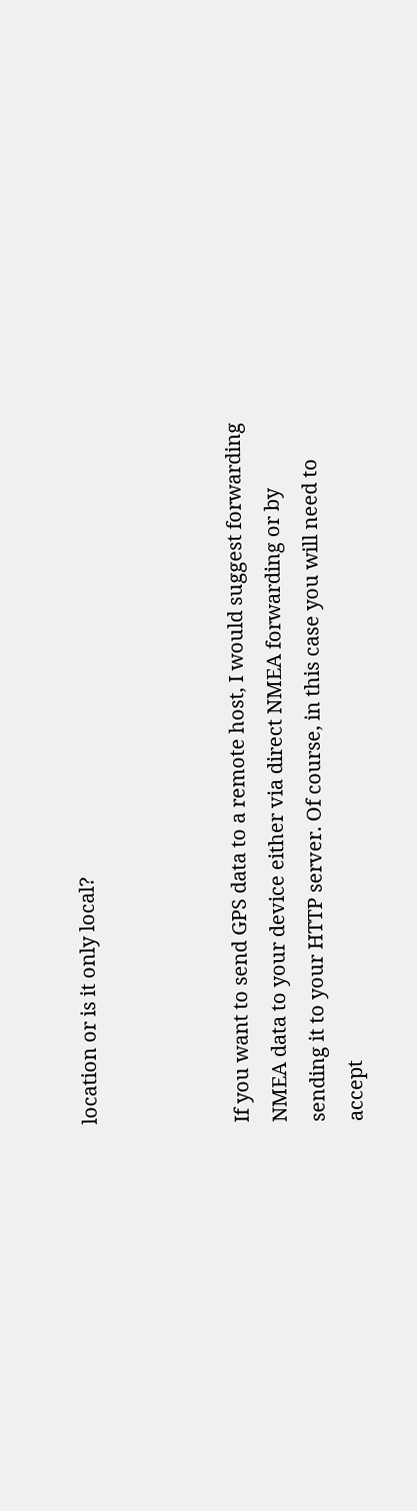location or is it only local?



If you want to send GPS data to a remote host, I would suggest forwarding NMEA data to your device either via direct NMEA forwarding or by sending it to your HTTP server. Of course, in this case you will need to accept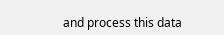and process this data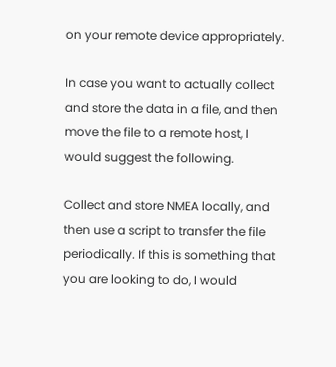on your remote device appropriately.

In case you want to actually collect and store the data in a file, and then move the file to a remote host, I would suggest the following.

Collect and store NMEA locally, and then use a script to transfer the file periodically. If this is something that you are looking to do, I would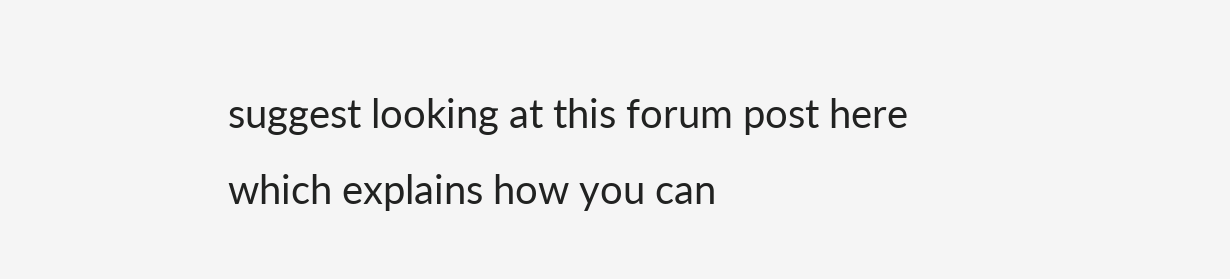suggest looking at this forum post here which explains how you can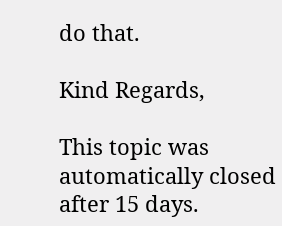do that.

Kind Regards,

This topic was automatically closed after 15 days.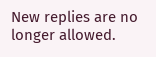New replies are no longer allowed.